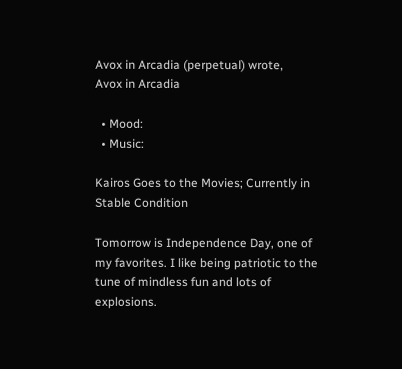Avox in Arcadia (perpetual) wrote,
Avox in Arcadia

  • Mood:
  • Music:

Kairos Goes to the Movies; Currently in Stable Condition

Tomorrow is Independence Day, one of my favorites. I like being patriotic to the tune of mindless fun and lots of explosions.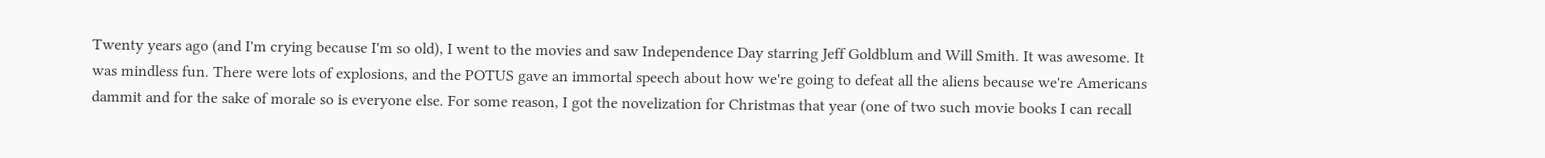Twenty years ago (and I'm crying because I'm so old), I went to the movies and saw Independence Day starring Jeff Goldblum and Will Smith. It was awesome. It was mindless fun. There were lots of explosions, and the POTUS gave an immortal speech about how we're going to defeat all the aliens because we're Americans dammit and for the sake of morale so is everyone else. For some reason, I got the novelization for Christmas that year (one of two such movie books I can recall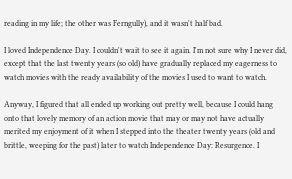reading in my life; the other was Ferngully), and it wasn't half bad.

I loved Independence Day. I couldn't wait to see it again. I'm not sure why I never did, except that the last twenty years (so old) have gradually replaced my eagerness to watch movies with the ready availability of the movies I used to want to watch.

Anyway, I figured that all ended up working out pretty well, because I could hang onto that lovely memory of an action movie that may or may not have actually merited my enjoyment of it when I stepped into the theater twenty years (old and brittle, weeping for the past) later to watch Independence Day: Resurgence. I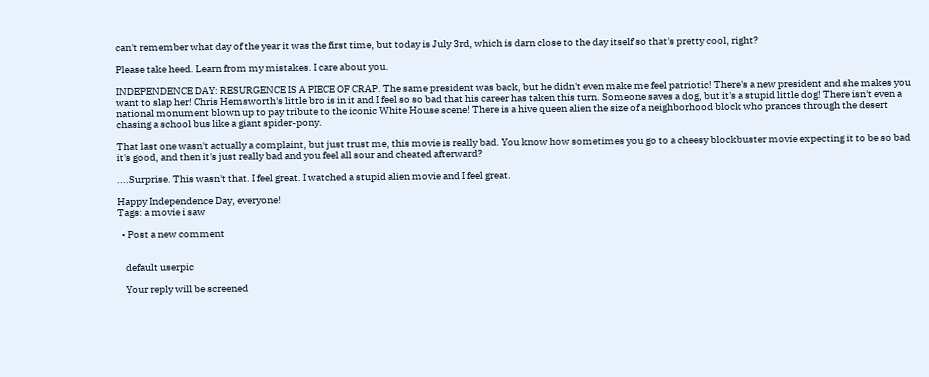can't remember what day of the year it was the first time, but today is July 3rd, which is darn close to the day itself so that's pretty cool, right?

Please take heed. Learn from my mistakes. I care about you.

INDEPENDENCE DAY: RESURGENCE IS A PIECE OF CRAP. The same president was back, but he didn't even make me feel patriotic! There's a new president and she makes you want to slap her! Chris Hemsworth's little bro is in it and I feel so so bad that his career has taken this turn. Someone saves a dog, but it's a stupid little dog! There isn't even a national monument blown up to pay tribute to the iconic White House scene! There is a hive queen alien the size of a neighborhood block who prances through the desert chasing a school bus like a giant spider-pony.

That last one wasn't actually a complaint, but just trust me, this movie is really bad. You know how sometimes you go to a cheesy blockbuster movie expecting it to be so bad it's good, and then it's just really bad and you feel all sour and cheated afterward?

....Surprise. This wasn't that. I feel great. I watched a stupid alien movie and I feel great.

Happy Independence Day, everyone!
Tags: a movie i saw

  • Post a new comment


    default userpic

    Your reply will be screened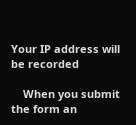Your IP address will be recorded

    When you submit the form an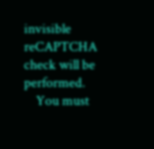invisible reCAPTCHA check will be performed.
    You must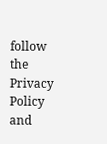follow the Privacy Policy and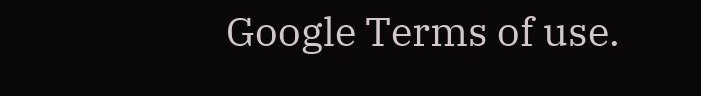Google Terms of use.